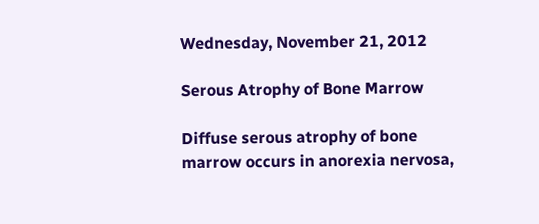Wednesday, November 21, 2012

Serous Atrophy of Bone Marrow

Diffuse serous atrophy of bone marrow occurs in anorexia nervosa,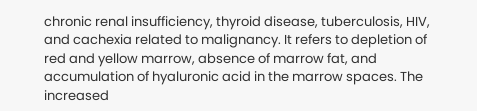chronic renal insufficiency, thyroid disease, tuberculosis, HIV, and cachexia related to malignancy. It refers to depletion of red and yellow marrow, absence of marrow fat, and accumulation of hyaluronic acid in the marrow spaces. The increased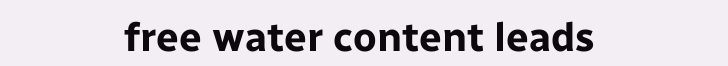free water content leads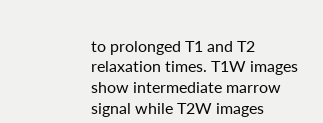to prolonged T1 and T2 relaxation times. T1W images show intermediate marrow signal while T2W images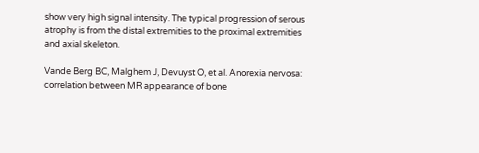show very high signal intensity. The typical progression of serous atrophy is from the distal extremities to the proximal extremities and axial skeleton.

Vande Berg BC, Malghem J, Devuyst O, et al. Anorexia nervosa: correlation between MR appearance of bone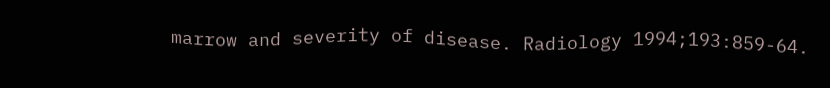marrow and severity of disease. Radiology 1994;193:859-64.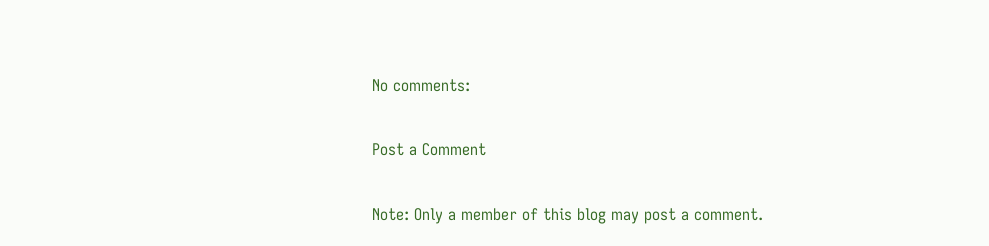No comments:

Post a Comment

Note: Only a member of this blog may post a comment.